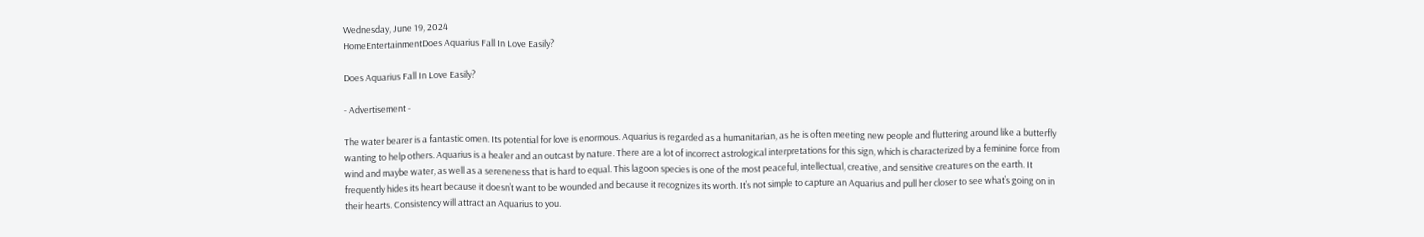Wednesday, June 19, 2024
HomeEntertainmentDoes Aquarius Fall In Love Easily?

Does Aquarius Fall In Love Easily?

- Advertisement -

The water bearer is a fantastic omen. Its potential for love is enormous. Aquarius is regarded as a humanitarian, as he is often meeting new people and fluttering around like a butterfly wanting to help others. Aquarius is a healer and an outcast by nature. There are a lot of incorrect astrological interpretations for this sign, which is characterized by a feminine force from wind and maybe water, as well as a sereneness that is hard to equal. This lagoon species is one of the most peaceful, intellectual, creative, and sensitive creatures on the earth. It frequently hides its heart because it doesn’t want to be wounded and because it recognizes its worth. It’s not simple to capture an Aquarius and pull her closer to see what’s going on in their hearts. Consistency will attract an Aquarius to you.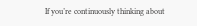If you’re continuously thinking about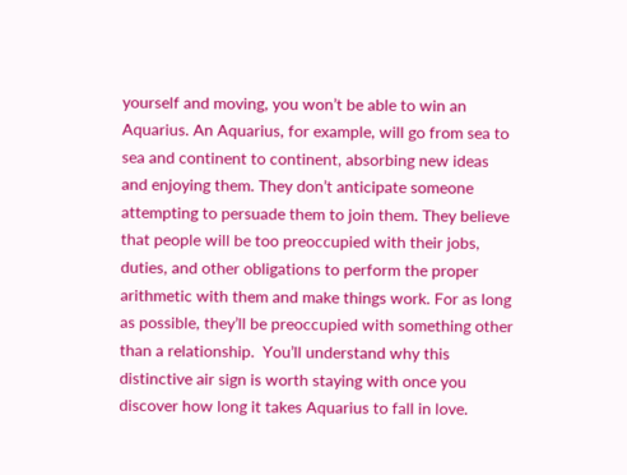yourself and moving, you won’t be able to win an Aquarius. An Aquarius, for example, will go from sea to sea and continent to continent, absorbing new ideas and enjoying them. They don’t anticipate someone attempting to persuade them to join them. They believe that people will be too preoccupied with their jobs, duties, and other obligations to perform the proper arithmetic with them and make things work. For as long as possible, they’ll be preoccupied with something other than a relationship.  You’ll understand why this distinctive air sign is worth staying with once you discover how long it takes Aquarius to fall in love.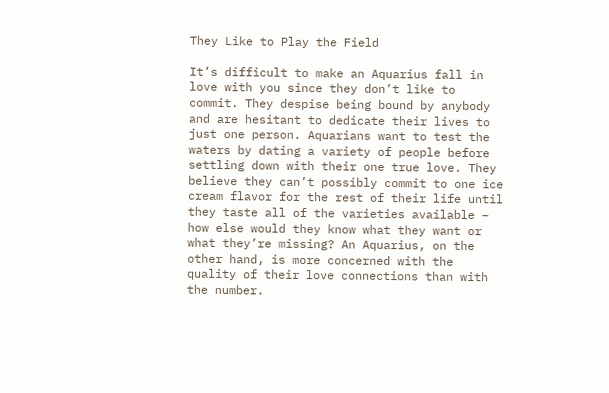They Like to Play the Field

It’s difficult to make an Aquarius fall in love with you since they don’t like to commit. They despise being bound by anybody and are hesitant to dedicate their lives to just one person. Aquarians want to test the waters by dating a variety of people before settling down with their one true love. They believe they can’t possibly commit to one ice cream flavor for the rest of their life until they taste all of the varieties available – how else would they know what they want or what they’re missing? An Aquarius, on the other hand, is more concerned with the quality of their love connections than with the number.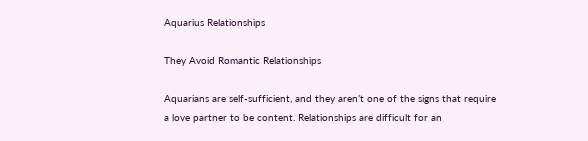Aquarius Relationships

They Avoid Romantic Relationships

Aquarians are self-sufficient, and they aren’t one of the signs that require a love partner to be content. Relationships are difficult for an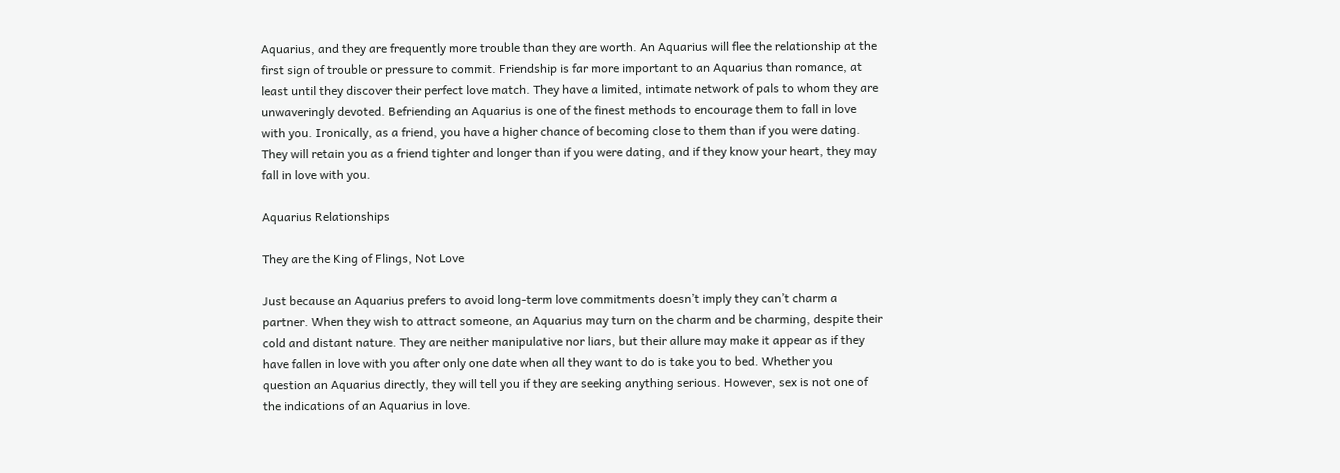Aquarius, and they are frequently more trouble than they are worth. An Aquarius will flee the relationship at the first sign of trouble or pressure to commit. Friendship is far more important to an Aquarius than romance, at least until they discover their perfect love match. They have a limited, intimate network of pals to whom they are unwaveringly devoted. Befriending an Aquarius is one of the finest methods to encourage them to fall in love with you. Ironically, as a friend, you have a higher chance of becoming close to them than if you were dating. They will retain you as a friend tighter and longer than if you were dating, and if they know your heart, they may fall in love with you.

Aquarius Relationships

They are the King of Flings, Not Love

Just because an Aquarius prefers to avoid long-term love commitments doesn’t imply they can’t charm a partner. When they wish to attract someone, an Aquarius may turn on the charm and be charming, despite their cold and distant nature. They are neither manipulative nor liars, but their allure may make it appear as if they have fallen in love with you after only one date when all they want to do is take you to bed. Whether you question an Aquarius directly, they will tell you if they are seeking anything serious. However, sex is not one of the indications of an Aquarius in love.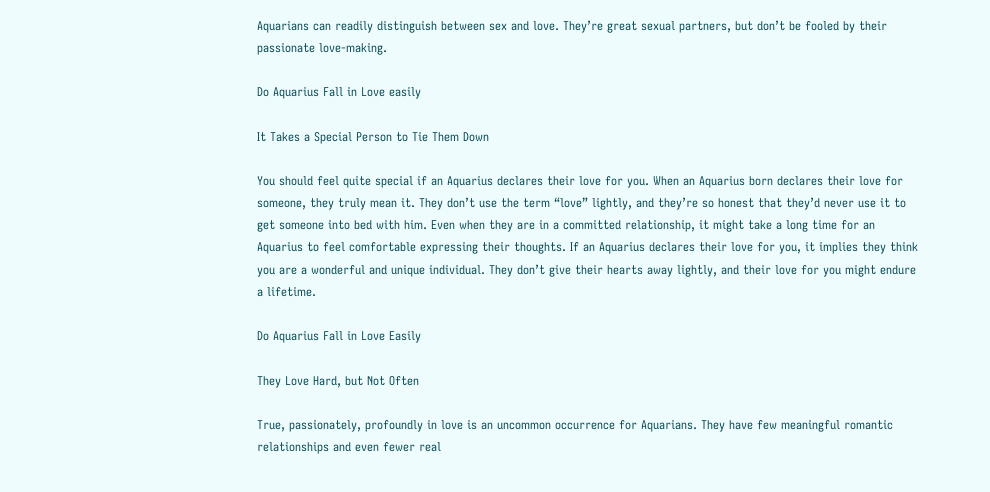Aquarians can readily distinguish between sex and love. They’re great sexual partners, but don’t be fooled by their passionate love-making.

Do Aquarius Fall in Love easily

It Takes a Special Person to Tie Them Down

You should feel quite special if an Aquarius declares their love for you. When an Aquarius born declares their love for someone, they truly mean it. They don’t use the term “love” lightly, and they’re so honest that they’d never use it to get someone into bed with him. Even when they are in a committed relationship, it might take a long time for an Aquarius to feel comfortable expressing their thoughts. If an Aquarius declares their love for you, it implies they think you are a wonderful and unique individual. They don’t give their hearts away lightly, and their love for you might endure a lifetime.

Do Aquarius Fall in Love Easily

They Love Hard, but Not Often

True, passionately, profoundly in love is an uncommon occurrence for Aquarians. They have few meaningful romantic relationships and even fewer real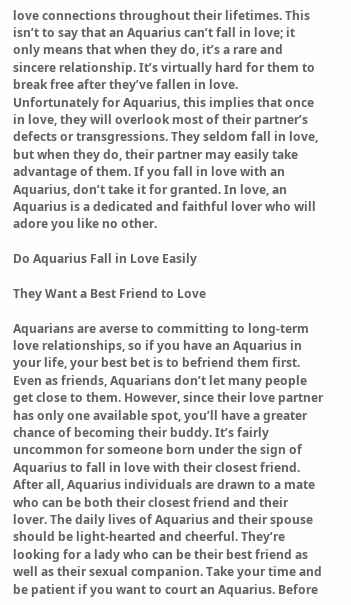love connections throughout their lifetimes. This isn’t to say that an Aquarius can’t fall in love; it only means that when they do, it’s a rare and sincere relationship. It’s virtually hard for them to break free after they’ve fallen in love. Unfortunately for Aquarius, this implies that once in love, they will overlook most of their partner’s defects or transgressions. They seldom fall in love, but when they do, their partner may easily take advantage of them. If you fall in love with an Aquarius, don’t take it for granted. In love, an Aquarius is a dedicated and faithful lover who will adore you like no other.

Do Aquarius Fall in Love Easily

They Want a Best Friend to Love

Aquarians are averse to committing to long-term love relationships, so if you have an Aquarius in your life, your best bet is to befriend them first. Even as friends, Aquarians don’t let many people get close to them. However, since their love partner has only one available spot, you’ll have a greater chance of becoming their buddy. It’s fairly uncommon for someone born under the sign of Aquarius to fall in love with their closest friend. After all, Aquarius individuals are drawn to a mate who can be both their closest friend and their lover. The daily lives of Aquarius and their spouse should be light-hearted and cheerful. They’re looking for a lady who can be their best friend as well as their sexual companion. Take your time and be patient if you want to court an Aquarius. Before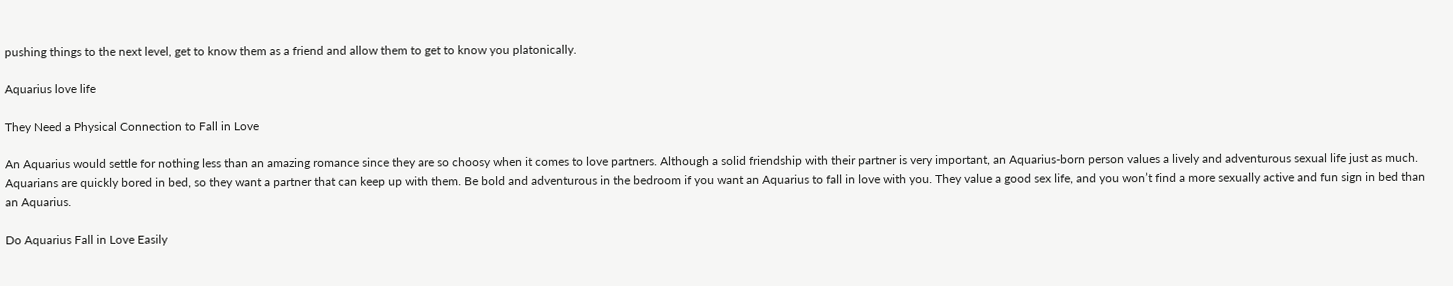pushing things to the next level, get to know them as a friend and allow them to get to know you platonically.

Aquarius love life

They Need a Physical Connection to Fall in Love

An Aquarius would settle for nothing less than an amazing romance since they are so choosy when it comes to love partners. Although a solid friendship with their partner is very important, an Aquarius-born person values a lively and adventurous sexual life just as much. Aquarians are quickly bored in bed, so they want a partner that can keep up with them. Be bold and adventurous in the bedroom if you want an Aquarius to fall in love with you. They value a good sex life, and you won’t find a more sexually active and fun sign in bed than an Aquarius.

Do Aquarius Fall in Love Easily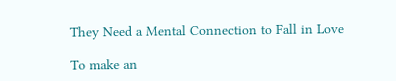They Need a Mental Connection to Fall in Love

To make an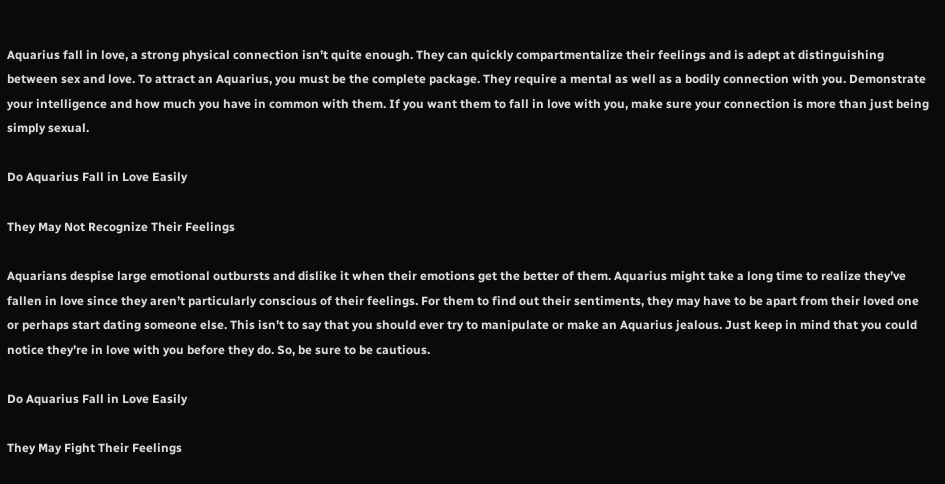Aquarius fall in love, a strong physical connection isn’t quite enough. They can quickly compartmentalize their feelings and is adept at distinguishing between sex and love. To attract an Aquarius, you must be the complete package. They require a mental as well as a bodily connection with you. Demonstrate your intelligence and how much you have in common with them. If you want them to fall in love with you, make sure your connection is more than just being simply sexual.

Do Aquarius Fall in Love Easily

They May Not Recognize Their Feelings

Aquarians despise large emotional outbursts and dislike it when their emotions get the better of them. Aquarius might take a long time to realize they’ve fallen in love since they aren’t particularly conscious of their feelings. For them to find out their sentiments, they may have to be apart from their loved one or perhaps start dating someone else. This isn’t to say that you should ever try to manipulate or make an Aquarius jealous. Just keep in mind that you could notice they’re in love with you before they do. So, be sure to be cautious.

Do Aquarius Fall in Love Easily

They May Fight Their Feelings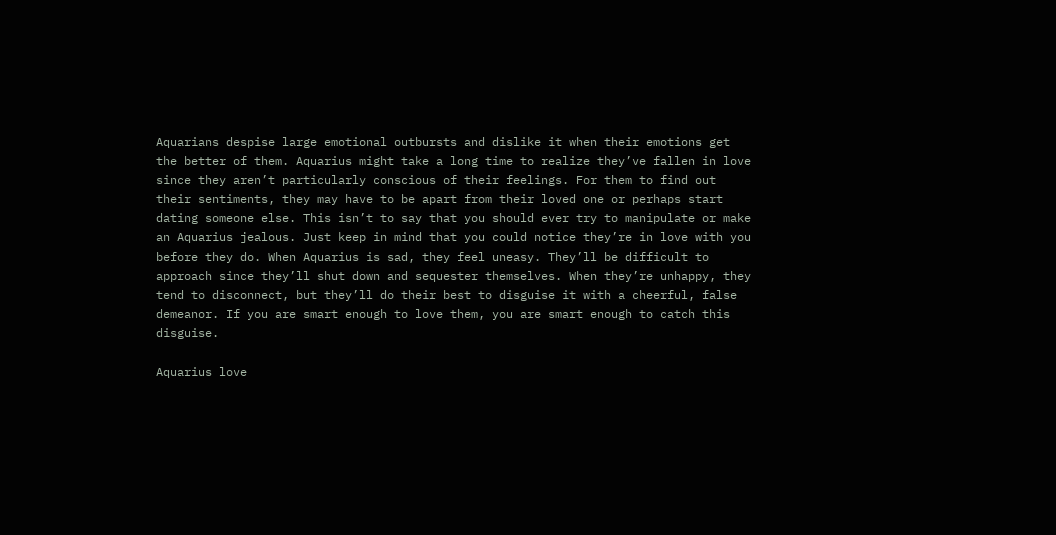Aquarians despise large emotional outbursts and dislike it when their emotions get the better of them. Aquarius might take a long time to realize they’ve fallen in love since they aren’t particularly conscious of their feelings. For them to find out their sentiments, they may have to be apart from their loved one or perhaps start dating someone else. This isn’t to say that you should ever try to manipulate or make an Aquarius jealous. Just keep in mind that you could notice they’re in love with you before they do. When Aquarius is sad, they feel uneasy. They’ll be difficult to approach since they’ll shut down and sequester themselves. When they’re unhappy, they tend to disconnect, but they’ll do their best to disguise it with a cheerful, false demeanor. If you are smart enough to love them, you are smart enough to catch this disguise.

Aquarius love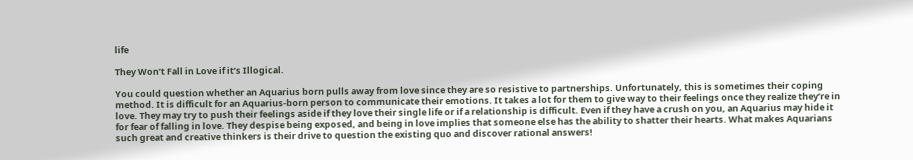life

They Won’t Fall in Love if it’s Illogical.

You could question whether an Aquarius born pulls away from love since they are so resistive to partnerships. Unfortunately, this is sometimes their coping method. It is difficult for an Aquarius-born person to communicate their emotions. It takes a lot for them to give way to their feelings once they realize they’re in love. They may try to push their feelings aside if they love their single life or if a relationship is difficult. Even if they have a crush on you, an Aquarius may hide it for fear of falling in love. They despise being exposed, and being in love implies that someone else has the ability to shatter their hearts. What makes Aquarians such great and creative thinkers is their drive to question the existing quo and discover rational answers!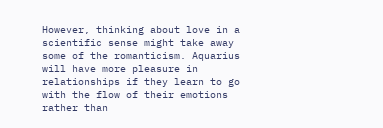However, thinking about love in a scientific sense might take away some of the romanticism. Aquarius will have more pleasure in relationships if they learn to go with the flow of their emotions rather than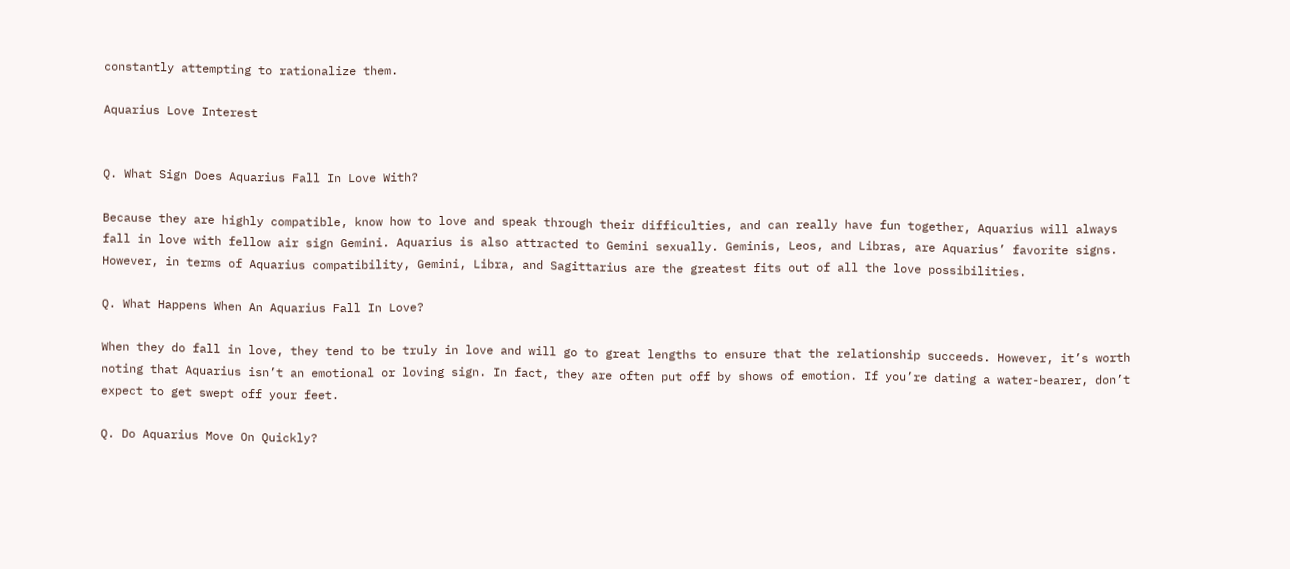constantly attempting to rationalize them.

Aquarius Love Interest


Q. What Sign Does Aquarius Fall In Love With?

Because they are highly compatible, know how to love and speak through their difficulties, and can really have fun together, Aquarius will always fall in love with fellow air sign Gemini. Aquarius is also attracted to Gemini sexually. Geminis, Leos, and Libras, are Aquarius’ favorite signs. However, in terms of Aquarius compatibility, Gemini, Libra, and Sagittarius are the greatest fits out of all the love possibilities.

Q. What Happens When An Aquarius Fall In Love?

When they do fall in love, they tend to be truly in love and will go to great lengths to ensure that the relationship succeeds. However, it’s worth noting that Aquarius isn’t an emotional or loving sign. In fact, they are often put off by shows of emotion. If you’re dating a water-bearer, don’t expect to get swept off your feet.

Q. Do Aquarius Move On Quickly?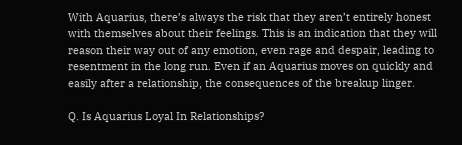With Aquarius, there’s always the risk that they aren’t entirely honest with themselves about their feelings. This is an indication that they will reason their way out of any emotion, even rage and despair, leading to resentment in the long run. Even if an Aquarius moves on quickly and easily after a relationship, the consequences of the breakup linger.

Q. Is Aquarius Loyal In Relationships?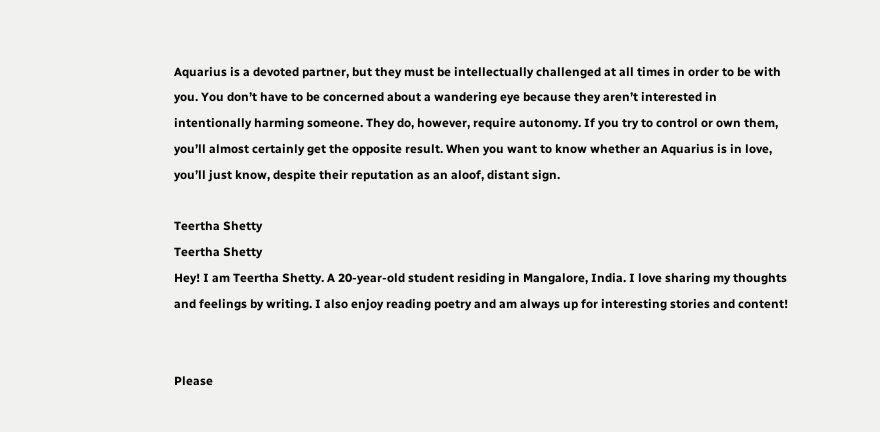Aquarius is a devoted partner, but they must be intellectually challenged at all times in order to be with you. You don’t have to be concerned about a wandering eye because they aren’t interested in intentionally harming someone. They do, however, require autonomy. If you try to control or own them, you’ll almost certainly get the opposite result. When you want to know whether an Aquarius is in love, you’ll just know, despite their reputation as an aloof, distant sign.

Teertha Shetty
Teertha Shetty
Hey! I am Teertha Shetty. A 20-year-old student residing in Mangalore, India. I love sharing my thoughts and feelings by writing. I also enjoy reading poetry and am always up for interesting stories and content!


Please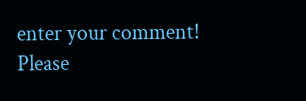enter your comment!
Please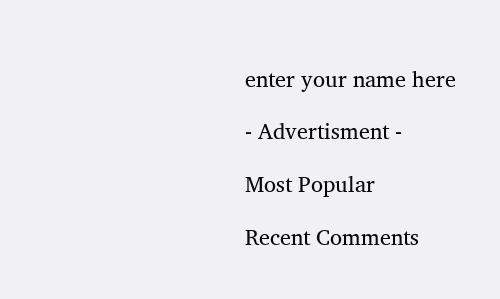enter your name here

- Advertisment -

Most Popular

Recent Comments